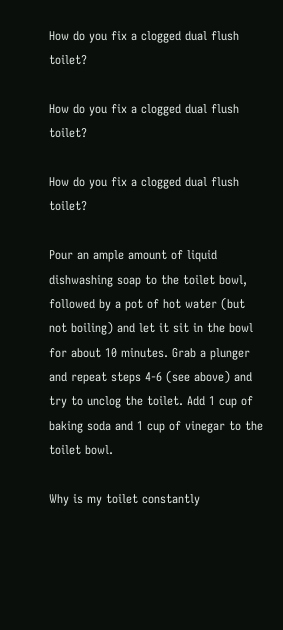How do you fix a clogged dual flush toilet?

How do you fix a clogged dual flush toilet?

How do you fix a clogged dual flush toilet?

Pour an ample amount of liquid dishwashing soap to the toilet bowl, followed by a pot of hot water (but not boiling) and let it sit in the bowl for about 10 minutes. Grab a plunger and repeat steps 4-6 (see above) and try to unclog the toilet. Add 1 cup of baking soda and 1 cup of vinegar to the toilet bowl.

Why is my toilet constantly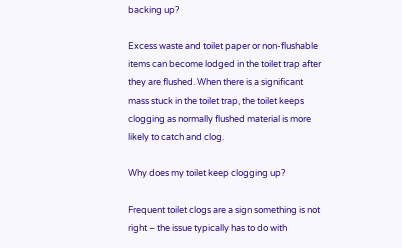backing up?

Excess waste and toilet paper or non-flushable items can become lodged in the toilet trap after they are flushed. When there is a significant mass stuck in the toilet trap, the toilet keeps clogging as normally flushed material is more likely to catch and clog.

Why does my toilet keep clogging up?

Frequent toilet clogs are a sign something is not right – the issue typically has to do with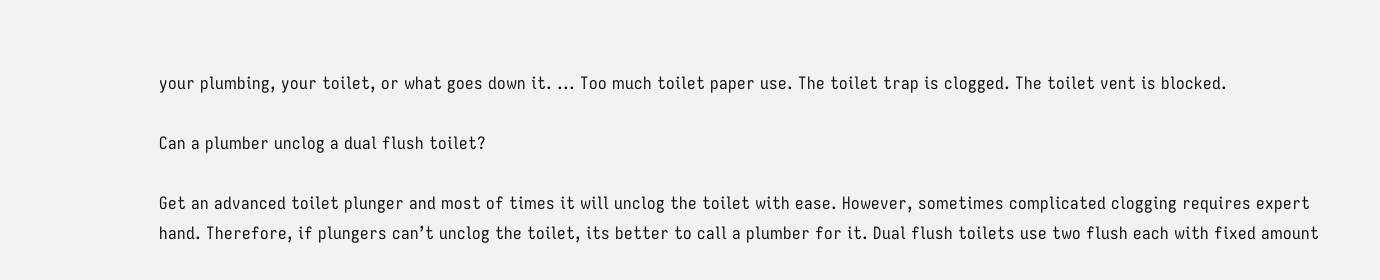your plumbing, your toilet, or what goes down it. ... Too much toilet paper use. The toilet trap is clogged. The toilet vent is blocked.

Can a plumber unclog a dual flush toilet?

Get an advanced toilet plunger and most of times it will unclog the toilet with ease. However, sometimes complicated clogging requires expert hand. Therefore, if plungers can’t unclog the toilet, its better to call a plumber for it. Dual flush toilets use two flush each with fixed amount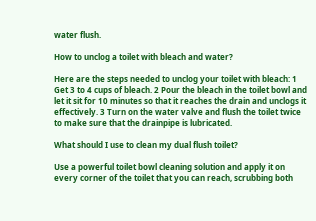water flush.

How to unclog a toilet with bleach and water?

Here are the steps needed to unclog your toilet with bleach: 1 Get 3 to 4 cups of bleach. 2 Pour the bleach in the toilet bowl and let it sit for 10 minutes so that it reaches the drain and unclogs it effectively. 3 Turn on the water valve and flush the toilet twice to make sure that the drainpipe is lubricated.

What should I use to clean my dual flush toilet?

Use a powerful toilet bowl cleaning solution and apply it on every corner of the toilet that you can reach, scrubbing both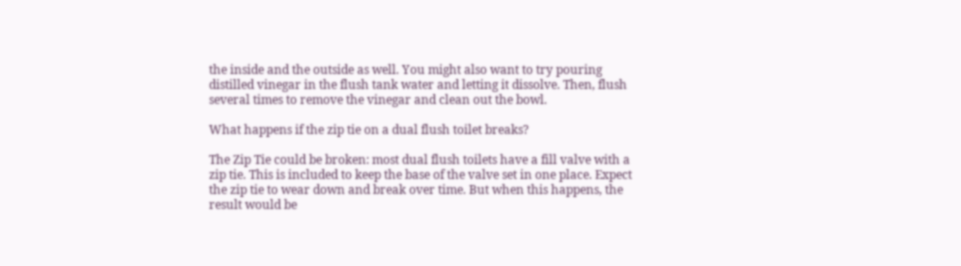the inside and the outside as well. You might also want to try pouring distilled vinegar in the flush tank water and letting it dissolve. Then, flush several times to remove the vinegar and clean out the bowl.

What happens if the zip tie on a dual flush toilet breaks?

The Zip Tie could be broken: most dual flush toilets have a fill valve with a zip tie. This is included to keep the base of the valve set in one place. Expect the zip tie to wear down and break over time. But when this happens, the result would be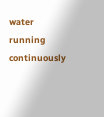water running continuously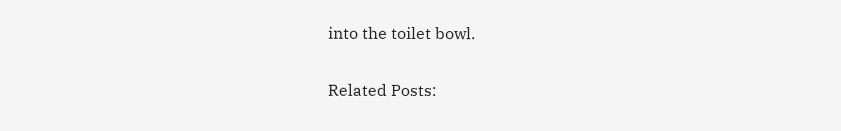into the toilet bowl.

Related Posts: